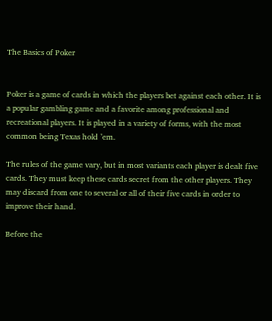The Basics of Poker


Poker is a game of cards in which the players bet against each other. It is a popular gambling game and a favorite among professional and recreational players. It is played in a variety of forms, with the most common being Texas hold ’em.

The rules of the game vary, but in most variants each player is dealt five cards. They must keep these cards secret from the other players. They may discard from one to several or all of their five cards in order to improve their hand.

Before the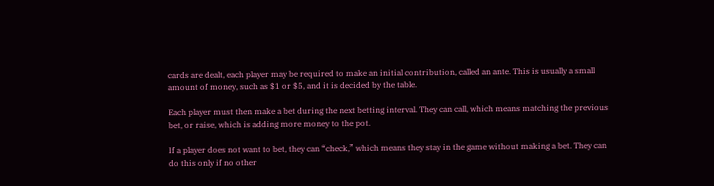cards are dealt, each player may be required to make an initial contribution, called an ante. This is usually a small amount of money, such as $1 or $5, and it is decided by the table.

Each player must then make a bet during the next betting interval. They can call, which means matching the previous bet, or raise, which is adding more money to the pot.

If a player does not want to bet, they can “check,” which means they stay in the game without making a bet. They can do this only if no other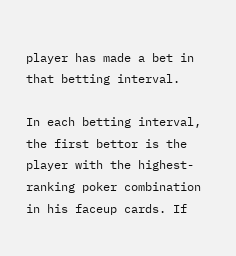player has made a bet in that betting interval.

In each betting interval, the first bettor is the player with the highest-ranking poker combination in his faceup cards. If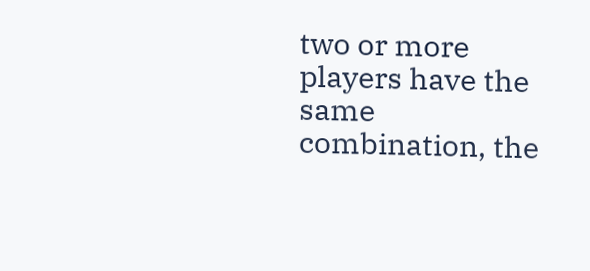two or more players have the same combination, the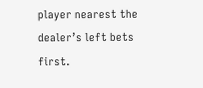player nearest the dealer’s left bets first.